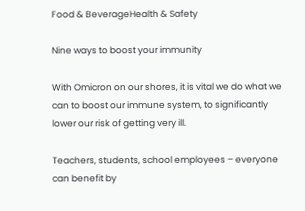Food & BeverageHealth & Safety

Nine ways to boost your immunity

With Omicron on our shores, it is vital we do what we can to boost our immune system, to significantly lower our risk of getting very ill.

Teachers, students, school employees – everyone can benefit by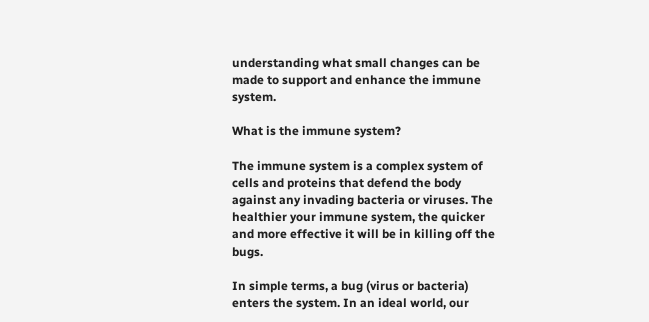understanding what small changes can be made to support and enhance the immune system.

What is the immune system?

The immune system is a complex system of cells and proteins that defend the body against any invading bacteria or viruses. The healthier your immune system, the quicker and more effective it will be in killing off the bugs.

In simple terms, a bug (virus or bacteria) enters the system. In an ideal world, our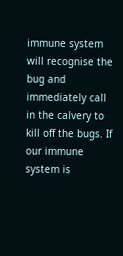immune system will recognise the bug and immediately call in the calvery to kill off the bugs. If our immune system is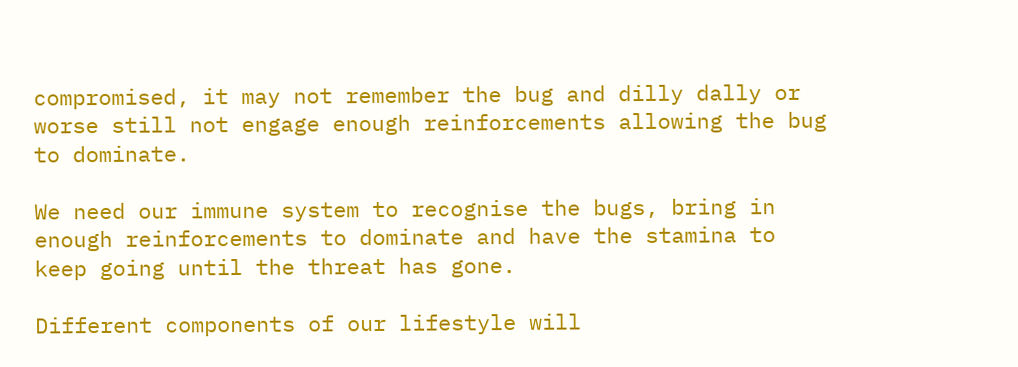compromised, it may not remember the bug and dilly dally or worse still not engage enough reinforcements allowing the bug to dominate.

We need our immune system to recognise the bugs, bring in enough reinforcements to dominate and have the stamina to keep going until the threat has gone.

Different components of our lifestyle will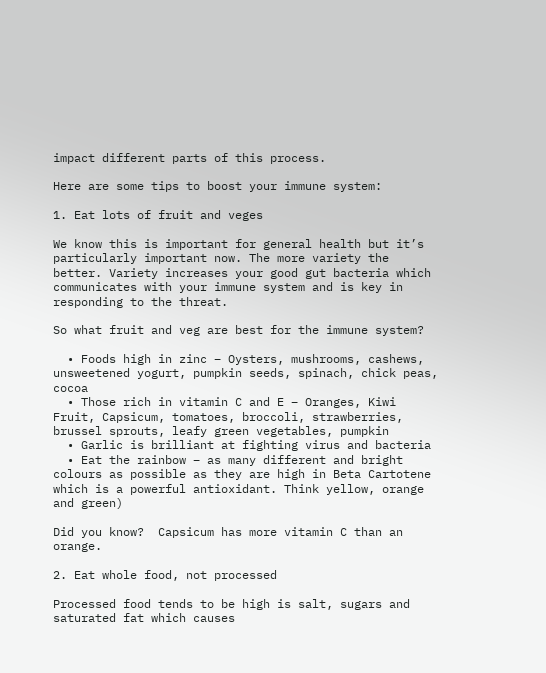impact different parts of this process.

Here are some tips to boost your immune system:

1. Eat lots of fruit and veges

We know this is important for general health but it’s particularly important now. The more variety the better. Variety increases your good gut bacteria which communicates with your immune system and is key in responding to the threat.

So what fruit and veg are best for the immune system?

  • Foods high in zinc – Oysters, mushrooms, cashews, unsweetened yogurt, pumpkin seeds, spinach, chick peas, cocoa
  • Those rich in vitamin C and E – Oranges, Kiwi Fruit, Capsicum, tomatoes, broccoli, strawberries, brussel sprouts, leafy green vegetables, pumpkin
  • Garlic is brilliant at fighting virus and bacteria
  • Eat the rainbow – as many different and bright colours as possible as they are high in Beta Cartotene which is a powerful antioxidant. Think yellow, orange and green)

Did you know?  Capsicum has more vitamin C than an orange.

2. Eat whole food, not processed

Processed food tends to be high is salt, sugars and saturated fat which causes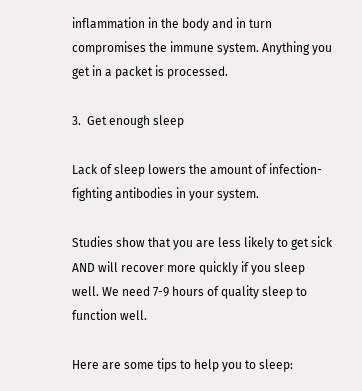inflammation in the body and in turn compromises the immune system. Anything you get in a packet is processed.

3.  Get enough sleep

Lack of sleep lowers the amount of infection-fighting antibodies in your system.

Studies show that you are less likely to get sick AND will recover more quickly if you sleep well. We need 7-9 hours of quality sleep to function well.

Here are some tips to help you to sleep: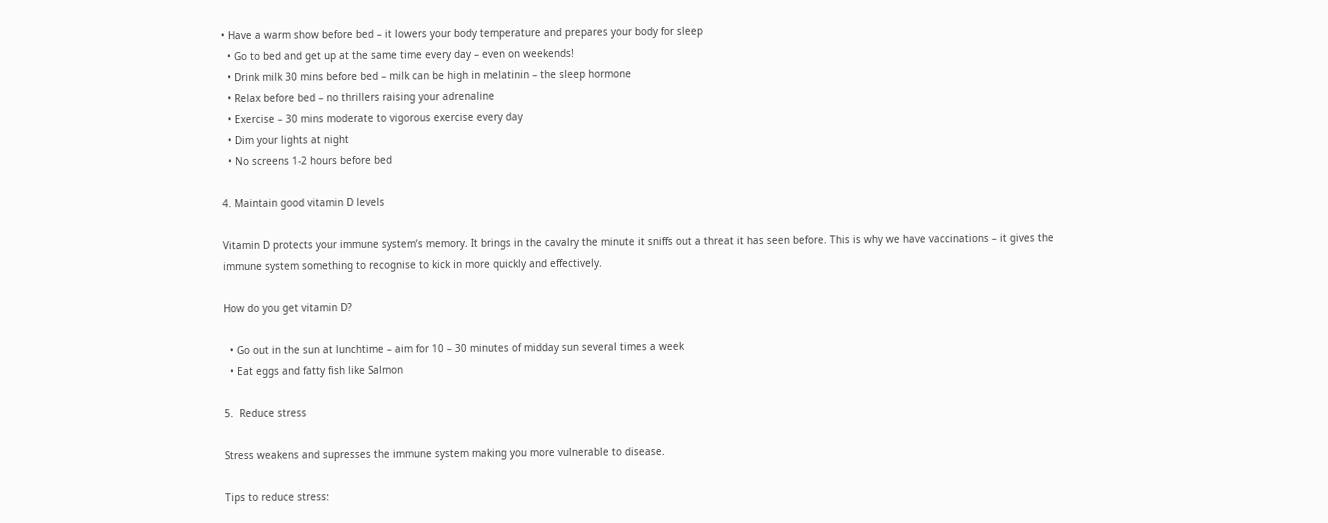• Have a warm show before bed – it lowers your body temperature and prepares your body for sleep
  • Go to bed and get up at the same time every day – even on weekends!
  • Drink milk 30 mins before bed – milk can be high in melatinin – the sleep hormone
  • Relax before bed – no thrillers raising your adrenaline
  • Exercise – 30 mins moderate to vigorous exercise every day
  • Dim your lights at night
  • No screens 1-2 hours before bed

4. Maintain good vitamin D levels

Vitamin D protects your immune system’s memory. It brings in the cavalry the minute it sniffs out a threat it has seen before. This is why we have vaccinations – it gives the immune system something to recognise to kick in more quickly and effectively.

How do you get vitamin D?

  • Go out in the sun at lunchtime – aim for 10 – 30 minutes of midday sun several times a week
  • Eat eggs and fatty fish like Salmon

5.  Reduce stress

Stress weakens and supresses the immune system making you more vulnerable to disease.

Tips to reduce stress: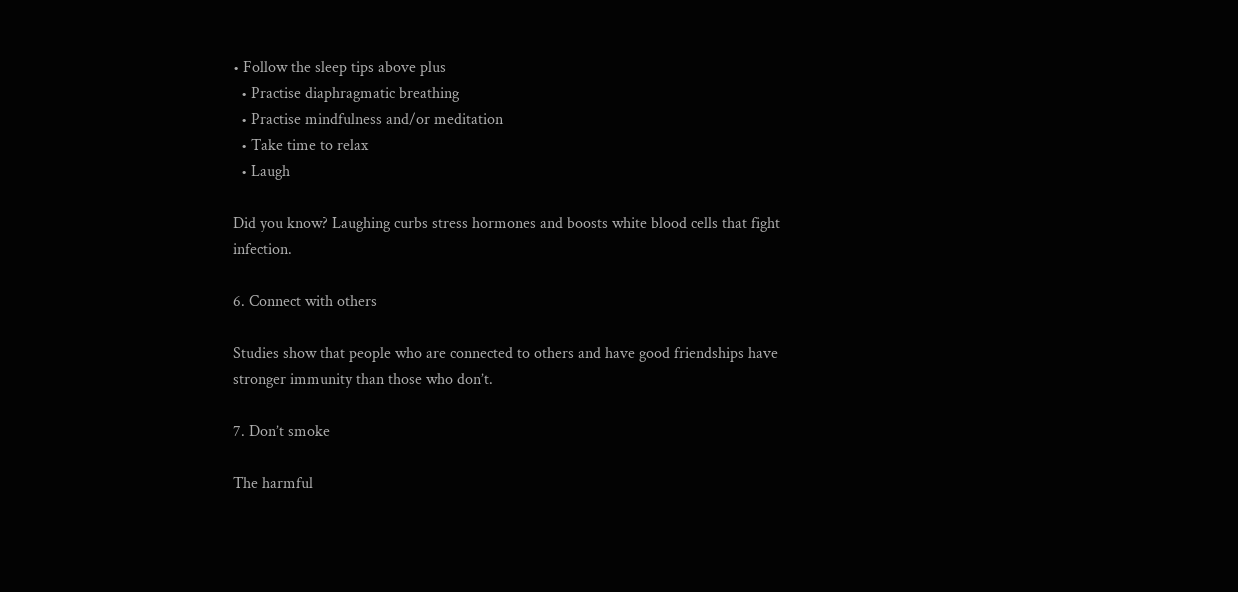• Follow the sleep tips above plus
  • Practise diaphragmatic breathing
  • Practise mindfulness and/or meditation
  • Take time to relax
  • Laugh

Did you know? Laughing curbs stress hormones and boosts white blood cells that fight infection.

6. Connect with others

Studies show that people who are connected to others and have good friendships have stronger immunity than those who don’t.

7. Don’t smoke

The harmful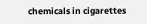chemicals in cigarettes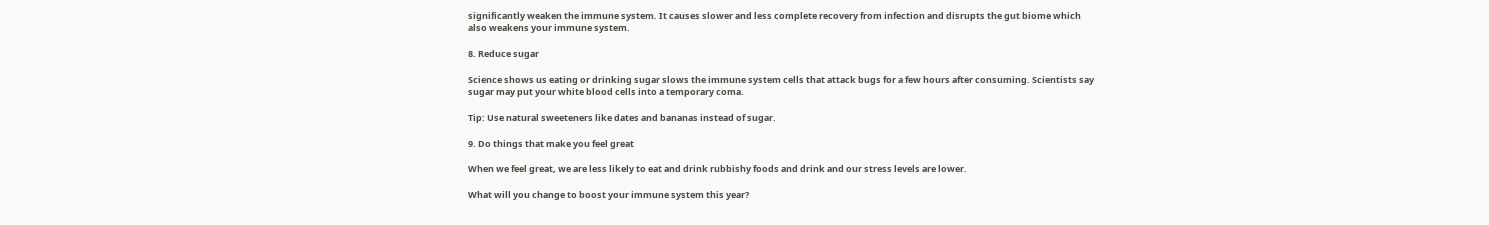significantly weaken the immune system. It causes slower and less complete recovery from infection and disrupts the gut biome which also weakens your immune system.

8. Reduce sugar

Science shows us eating or drinking sugar slows the immune system cells that attack bugs for a few hours after consuming. Scientists say sugar may put your white blood cells into a temporary coma.

Tip: Use natural sweeteners like dates and bananas instead of sugar.

9. Do things that make you feel great

When we feel great, we are less likely to eat and drink rubbishy foods and drink and our stress levels are lower.

What will you change to boost your immune system this year?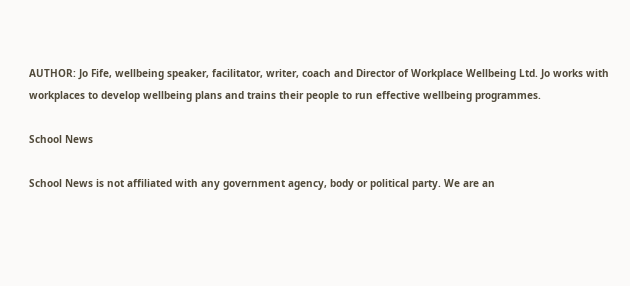AUTHOR: Jo Fife, wellbeing speaker, facilitator, writer, coach and Director of Workplace Wellbeing Ltd. Jo works with workplaces to develop wellbeing plans and trains their people to run effective wellbeing programmes.

School News

School News is not affiliated with any government agency, body or political party. We are an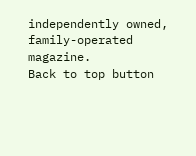independently owned, family-operated magazine.
Back to top button